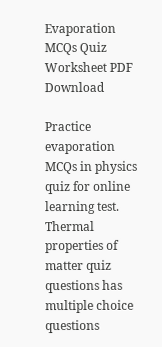Evaporation MCQs Quiz Worksheet PDF Download

Practice evaporation MCQs in physics quiz for online learning test. Thermal properties of matter quiz questions has multiple choice questions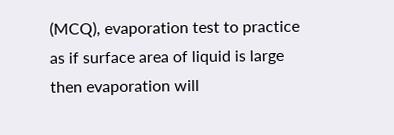(MCQ), evaporation test to practice as if surface area of liquid is large then evaporation will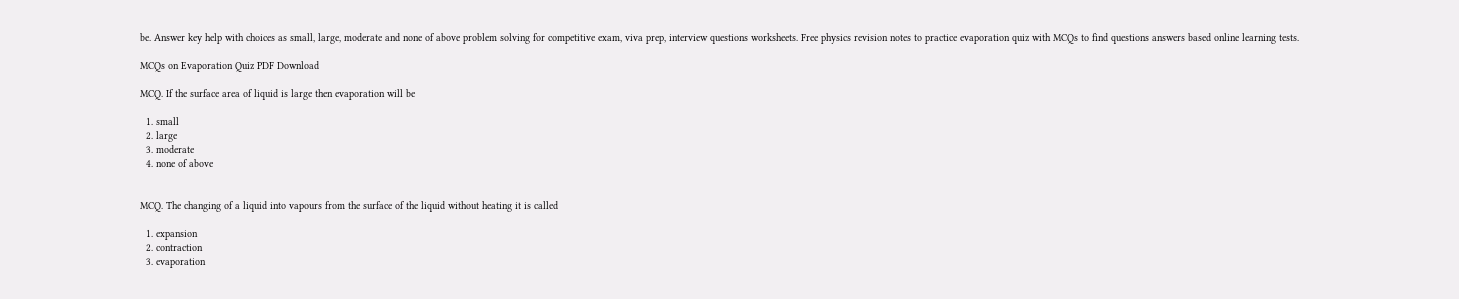be. Answer key help with choices as small, large, moderate and none of above problem solving for competitive exam, viva prep, interview questions worksheets. Free physics revision notes to practice evaporation quiz with MCQs to find questions answers based online learning tests.

MCQs on Evaporation Quiz PDF Download

MCQ. If the surface area of liquid is large then evaporation will be

  1. small
  2. large
  3. moderate
  4. none of above


MCQ. The changing of a liquid into vapours from the surface of the liquid without heating it is called

  1. expansion
  2. contraction
  3. evaporation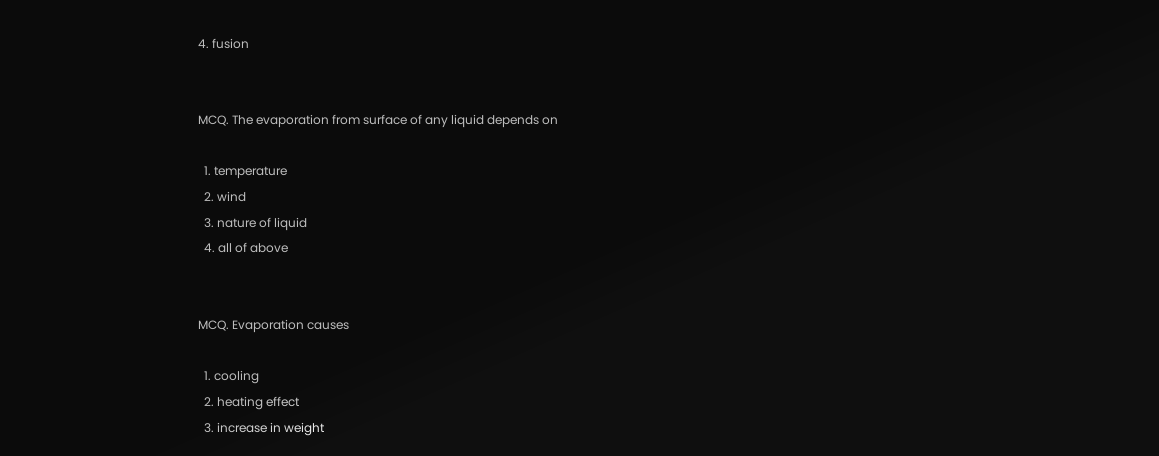4. fusion


MCQ. The evaporation from surface of any liquid depends on

  1. temperature
  2. wind
  3. nature of liquid
  4. all of above


MCQ. Evaporation causes

  1. cooling
  2. heating effect
  3. increase in weight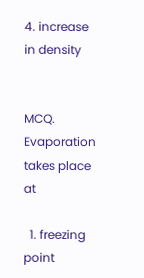4. increase in density


MCQ. Evaporation takes place at

  1. freezing point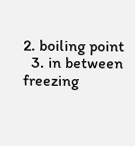2. boiling point
  3. in between freezing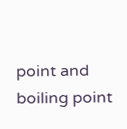point and boiling point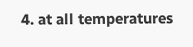4. at all temperatures